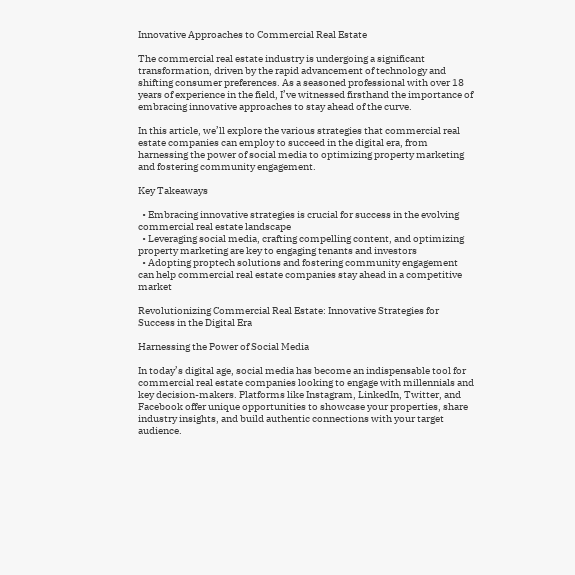Innovative Approaches to Commercial Real Estate

The commercial real estate industry is undergoing a significant transformation, driven by the rapid advancement of technology and shifting consumer preferences. As a seasoned professional with over 18 years of experience in the field, I’ve witnessed firsthand the importance of embracing innovative approaches to stay ahead of the curve.

In this article, we’ll explore the various strategies that commercial real estate companies can employ to succeed in the digital era, from harnessing the power of social media to optimizing property marketing and fostering community engagement.

Key Takeaways

  • Embracing innovative strategies is crucial for success in the evolving commercial real estate landscape
  • Leveraging social media, crafting compelling content, and optimizing property marketing are key to engaging tenants and investors
  • Adopting proptech solutions and fostering community engagement can help commercial real estate companies stay ahead in a competitive market

Revolutionizing Commercial Real Estate: Innovative Strategies for Success in the Digital Era

Harnessing the Power of Social Media

In today’s digital age, social media has become an indispensable tool for commercial real estate companies looking to engage with millennials and key decision-makers. Platforms like Instagram, LinkedIn, Twitter, and Facebook offer unique opportunities to showcase your properties, share industry insights, and build authentic connections with your target audience.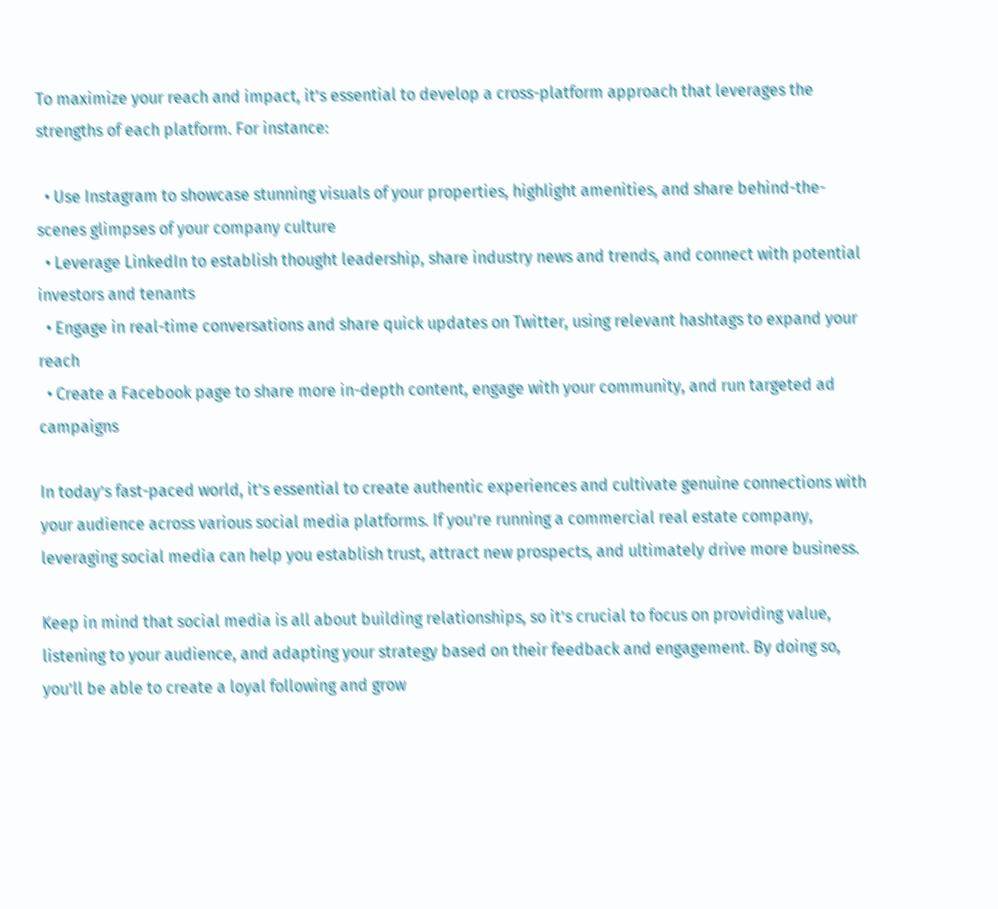To maximize your reach and impact, it’s essential to develop a cross-platform approach that leverages the strengths of each platform. For instance:

  • Use Instagram to showcase stunning visuals of your properties, highlight amenities, and share behind-the-scenes glimpses of your company culture
  • Leverage LinkedIn to establish thought leadership, share industry news and trends, and connect with potential investors and tenants
  • Engage in real-time conversations and share quick updates on Twitter, using relevant hashtags to expand your reach
  • Create a Facebook page to share more in-depth content, engage with your community, and run targeted ad campaigns

In today’s fast-paced world, it’s essential to create authentic experiences and cultivate genuine connections with your audience across various social media platforms. If you’re running a commercial real estate company, leveraging social media can help you establish trust, attract new prospects, and ultimately drive more business.

Keep in mind that social media is all about building relationships, so it’s crucial to focus on providing value, listening to your audience, and adapting your strategy based on their feedback and engagement. By doing so, you’ll be able to create a loyal following and grow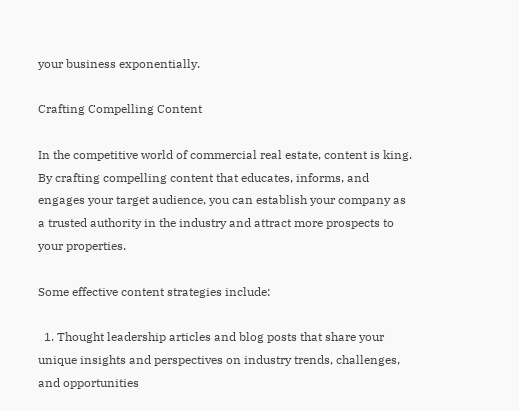your business exponentially.

Crafting Compelling Content

In the competitive world of commercial real estate, content is king. By crafting compelling content that educates, informs, and engages your target audience, you can establish your company as a trusted authority in the industry and attract more prospects to your properties.

Some effective content strategies include:

  1. Thought leadership articles and blog posts that share your unique insights and perspectives on industry trends, challenges, and opportunities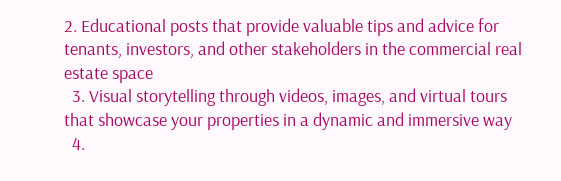2. Educational posts that provide valuable tips and advice for tenants, investors, and other stakeholders in the commercial real estate space
  3. Visual storytelling through videos, images, and virtual tours that showcase your properties in a dynamic and immersive way
  4.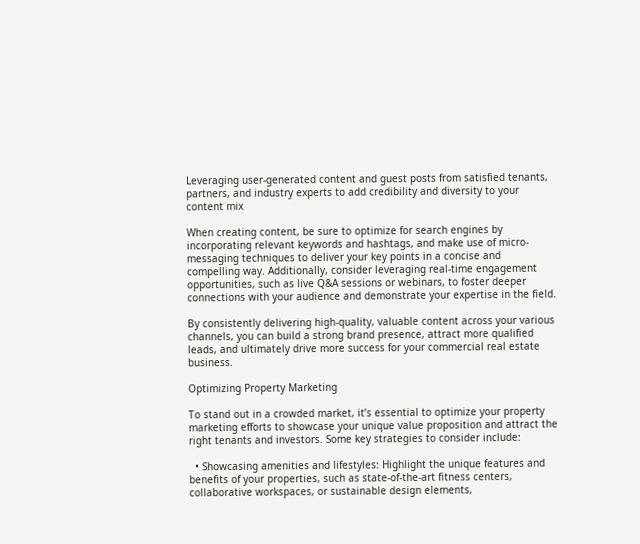Leveraging user-generated content and guest posts from satisfied tenants, partners, and industry experts to add credibility and diversity to your content mix

When creating content, be sure to optimize for search engines by incorporating relevant keywords and hashtags, and make use of micro-messaging techniques to deliver your key points in a concise and compelling way. Additionally, consider leveraging real-time engagement opportunities, such as live Q&A sessions or webinars, to foster deeper connections with your audience and demonstrate your expertise in the field.

By consistently delivering high-quality, valuable content across your various channels, you can build a strong brand presence, attract more qualified leads, and ultimately drive more success for your commercial real estate business.

Optimizing Property Marketing

To stand out in a crowded market, it’s essential to optimize your property marketing efforts to showcase your unique value proposition and attract the right tenants and investors. Some key strategies to consider include:

  • Showcasing amenities and lifestyles: Highlight the unique features and benefits of your properties, such as state-of-the-art fitness centers, collaborative workspaces, or sustainable design elements,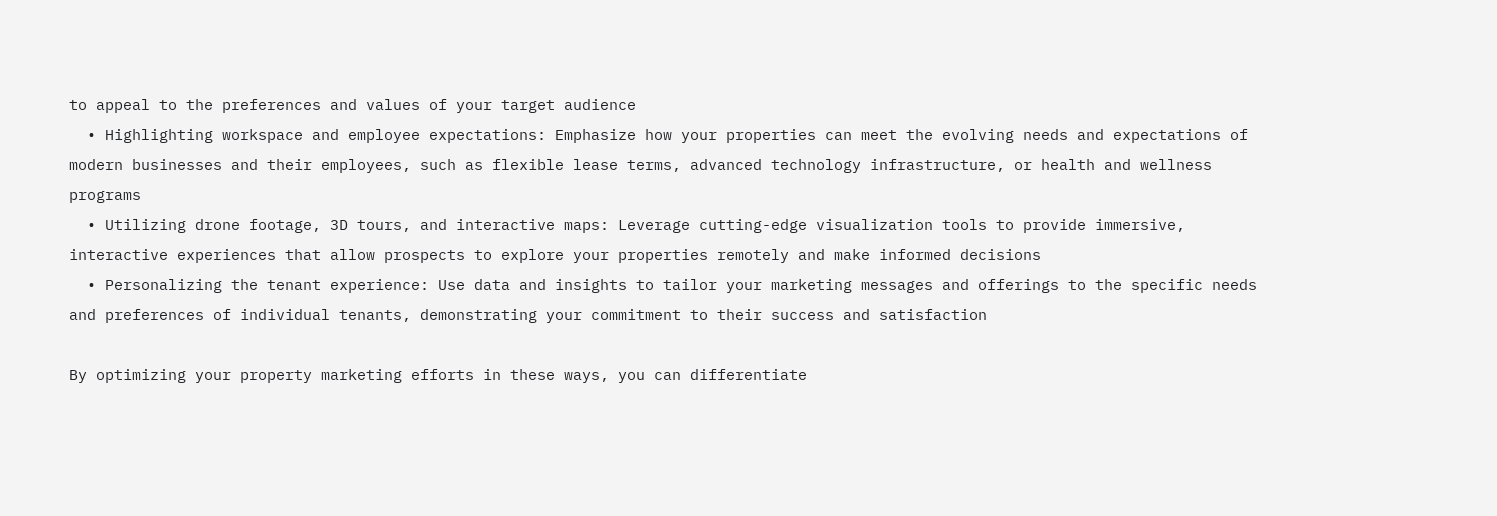to appeal to the preferences and values of your target audience
  • Highlighting workspace and employee expectations: Emphasize how your properties can meet the evolving needs and expectations of modern businesses and their employees, such as flexible lease terms, advanced technology infrastructure, or health and wellness programs
  • Utilizing drone footage, 3D tours, and interactive maps: Leverage cutting-edge visualization tools to provide immersive, interactive experiences that allow prospects to explore your properties remotely and make informed decisions
  • Personalizing the tenant experience: Use data and insights to tailor your marketing messages and offerings to the specific needs and preferences of individual tenants, demonstrating your commitment to their success and satisfaction

By optimizing your property marketing efforts in these ways, you can differentiate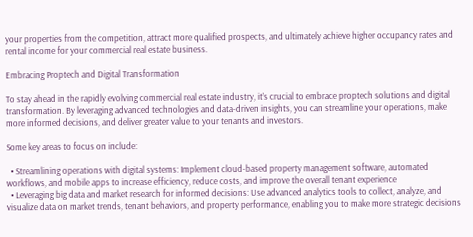your properties from the competition, attract more qualified prospects, and ultimately achieve higher occupancy rates and rental income for your commercial real estate business.

Embracing Proptech and Digital Transformation

To stay ahead in the rapidly evolving commercial real estate industry, it’s crucial to embrace proptech solutions and digital transformation. By leveraging advanced technologies and data-driven insights, you can streamline your operations, make more informed decisions, and deliver greater value to your tenants and investors.

Some key areas to focus on include:

  • Streamlining operations with digital systems: Implement cloud-based property management software, automated workflows, and mobile apps to increase efficiency, reduce costs, and improve the overall tenant experience
  • Leveraging big data and market research for informed decisions: Use advanced analytics tools to collect, analyze, and visualize data on market trends, tenant behaviors, and property performance, enabling you to make more strategic decisions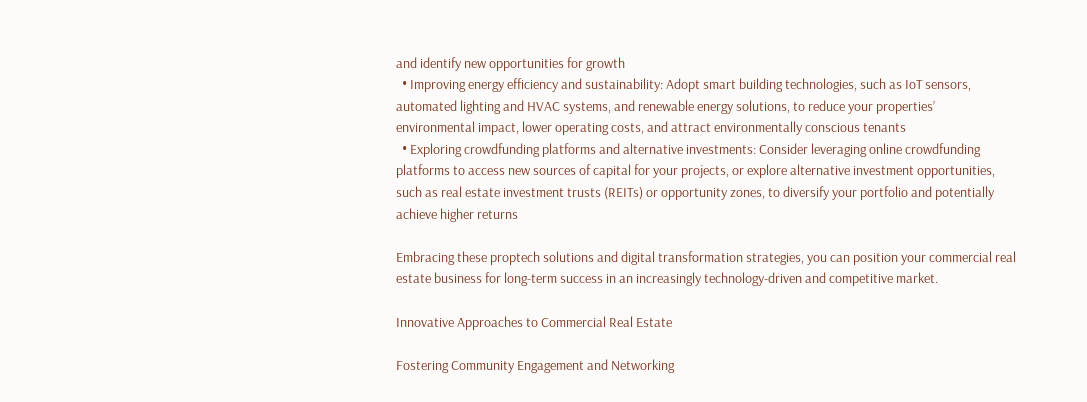and identify new opportunities for growth
  • Improving energy efficiency and sustainability: Adopt smart building technologies, such as IoT sensors, automated lighting and HVAC systems, and renewable energy solutions, to reduce your properties’ environmental impact, lower operating costs, and attract environmentally conscious tenants
  • Exploring crowdfunding platforms and alternative investments: Consider leveraging online crowdfunding platforms to access new sources of capital for your projects, or explore alternative investment opportunities, such as real estate investment trusts (REITs) or opportunity zones, to diversify your portfolio and potentially achieve higher returns

Embracing these proptech solutions and digital transformation strategies, you can position your commercial real estate business for long-term success in an increasingly technology-driven and competitive market.

Innovative Approaches to Commercial Real Estate

Fostering Community Engagement and Networking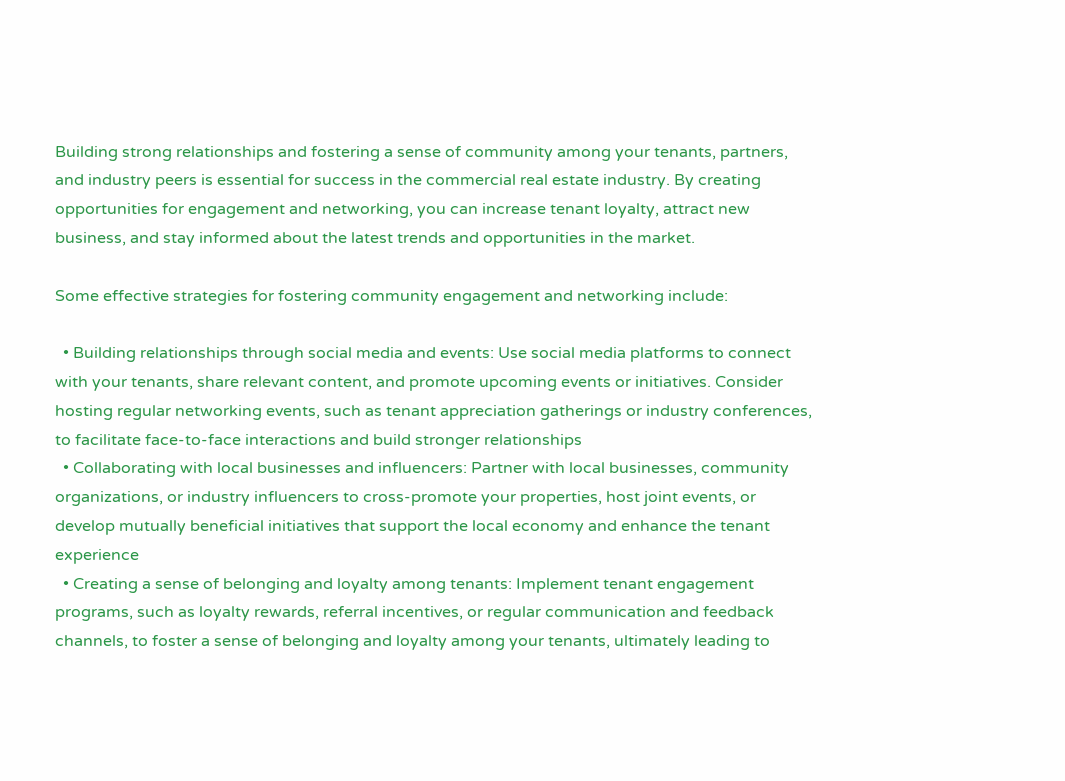Building strong relationships and fostering a sense of community among your tenants, partners, and industry peers is essential for success in the commercial real estate industry. By creating opportunities for engagement and networking, you can increase tenant loyalty, attract new business, and stay informed about the latest trends and opportunities in the market.

Some effective strategies for fostering community engagement and networking include:

  • Building relationships through social media and events: Use social media platforms to connect with your tenants, share relevant content, and promote upcoming events or initiatives. Consider hosting regular networking events, such as tenant appreciation gatherings or industry conferences, to facilitate face-to-face interactions and build stronger relationships
  • Collaborating with local businesses and influencers: Partner with local businesses, community organizations, or industry influencers to cross-promote your properties, host joint events, or develop mutually beneficial initiatives that support the local economy and enhance the tenant experience
  • Creating a sense of belonging and loyalty among tenants: Implement tenant engagement programs, such as loyalty rewards, referral incentives, or regular communication and feedback channels, to foster a sense of belonging and loyalty among your tenants, ultimately leading to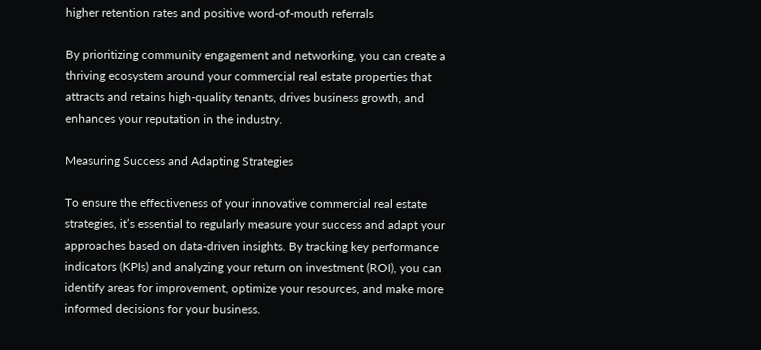higher retention rates and positive word-of-mouth referrals

By prioritizing community engagement and networking, you can create a thriving ecosystem around your commercial real estate properties that attracts and retains high-quality tenants, drives business growth, and enhances your reputation in the industry.

Measuring Success and Adapting Strategies

To ensure the effectiveness of your innovative commercial real estate strategies, it’s essential to regularly measure your success and adapt your approaches based on data-driven insights. By tracking key performance indicators (KPIs) and analyzing your return on investment (ROI), you can identify areas for improvement, optimize your resources, and make more informed decisions for your business.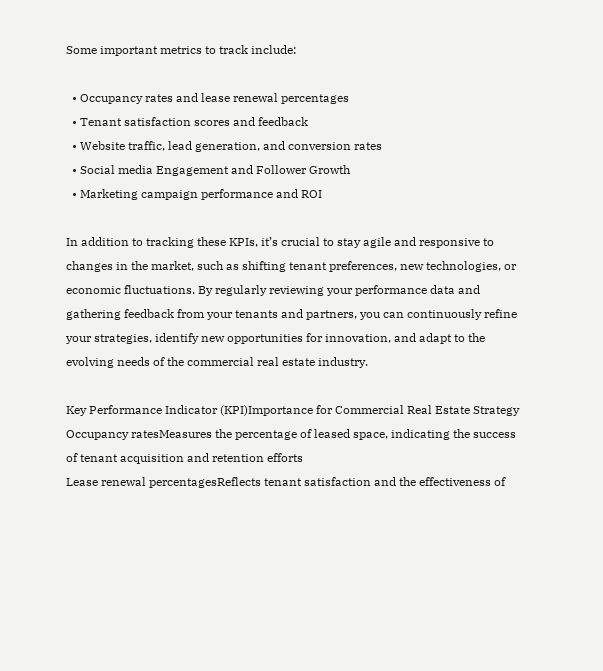Some important metrics to track include:

  • Occupancy rates and lease renewal percentages
  • Tenant satisfaction scores and feedback
  • Website traffic, lead generation, and conversion rates
  • Social media Engagement and Follower Growth
  • Marketing campaign performance and ROI

In addition to tracking these KPIs, it’s crucial to stay agile and responsive to changes in the market, such as shifting tenant preferences, new technologies, or economic fluctuations. By regularly reviewing your performance data and gathering feedback from your tenants and partners, you can continuously refine your strategies, identify new opportunities for innovation, and adapt to the evolving needs of the commercial real estate industry.

Key Performance Indicator (KPI)Importance for Commercial Real Estate Strategy
Occupancy ratesMeasures the percentage of leased space, indicating the success of tenant acquisition and retention efforts
Lease renewal percentagesReflects tenant satisfaction and the effectiveness of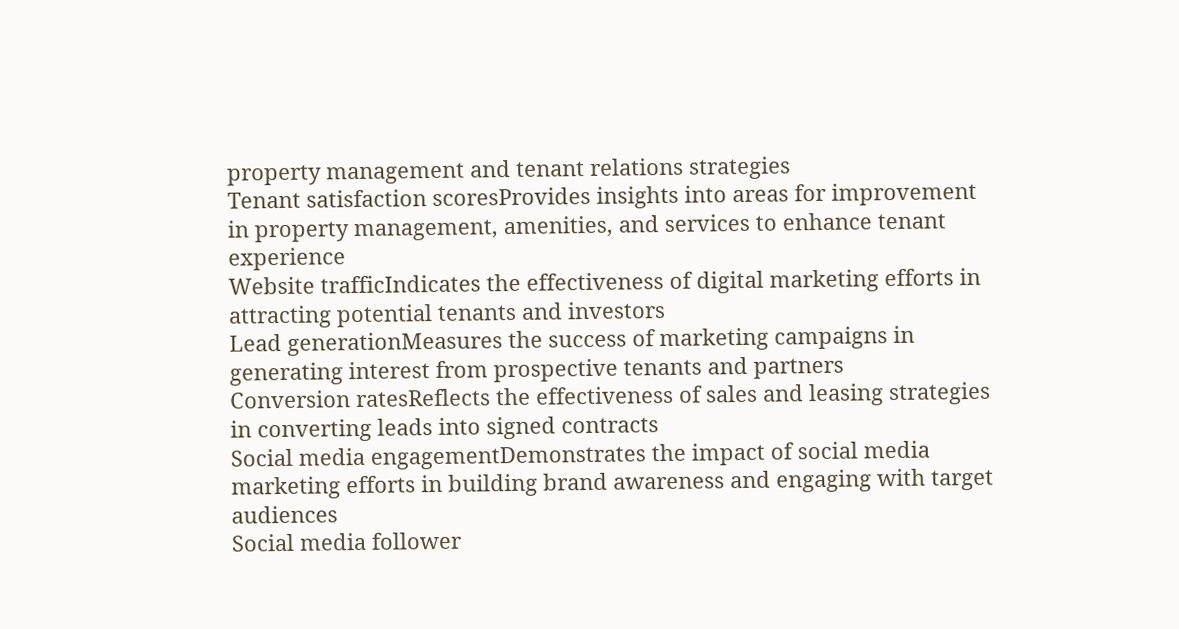property management and tenant relations strategies
Tenant satisfaction scoresProvides insights into areas for improvement in property management, amenities, and services to enhance tenant experience
Website trafficIndicates the effectiveness of digital marketing efforts in attracting potential tenants and investors
Lead generationMeasures the success of marketing campaigns in generating interest from prospective tenants and partners
Conversion ratesReflects the effectiveness of sales and leasing strategies in converting leads into signed contracts
Social media engagementDemonstrates the impact of social media marketing efforts in building brand awareness and engaging with target audiences
Social media follower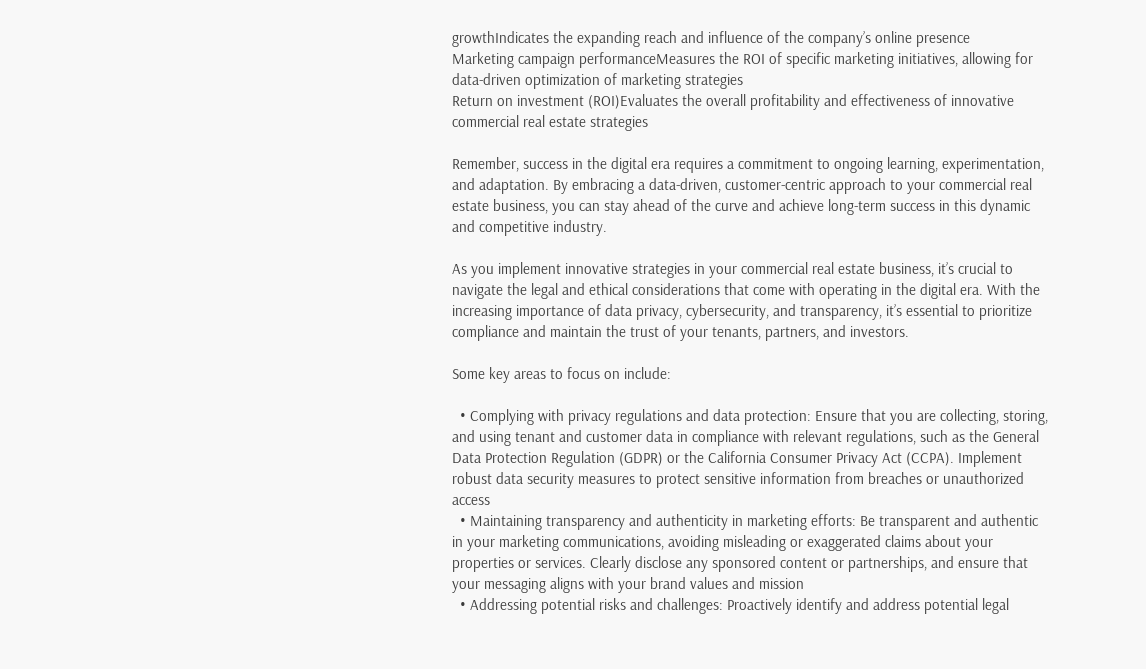growthIndicates the expanding reach and influence of the company’s online presence
Marketing campaign performanceMeasures the ROI of specific marketing initiatives, allowing for data-driven optimization of marketing strategies
Return on investment (ROI)Evaluates the overall profitability and effectiveness of innovative commercial real estate strategies

Remember, success in the digital era requires a commitment to ongoing learning, experimentation, and adaptation. By embracing a data-driven, customer-centric approach to your commercial real estate business, you can stay ahead of the curve and achieve long-term success in this dynamic and competitive industry.

As you implement innovative strategies in your commercial real estate business, it’s crucial to navigate the legal and ethical considerations that come with operating in the digital era. With the increasing importance of data privacy, cybersecurity, and transparency, it’s essential to prioritize compliance and maintain the trust of your tenants, partners, and investors.

Some key areas to focus on include:

  • Complying with privacy regulations and data protection: Ensure that you are collecting, storing, and using tenant and customer data in compliance with relevant regulations, such as the General Data Protection Regulation (GDPR) or the California Consumer Privacy Act (CCPA). Implement robust data security measures to protect sensitive information from breaches or unauthorized access
  • Maintaining transparency and authenticity in marketing efforts: Be transparent and authentic in your marketing communications, avoiding misleading or exaggerated claims about your properties or services. Clearly disclose any sponsored content or partnerships, and ensure that your messaging aligns with your brand values and mission
  • Addressing potential risks and challenges: Proactively identify and address potential legal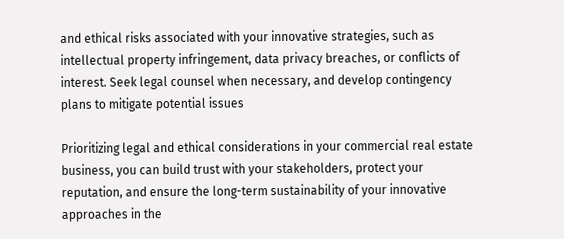and ethical risks associated with your innovative strategies, such as intellectual property infringement, data privacy breaches, or conflicts of interest. Seek legal counsel when necessary, and develop contingency plans to mitigate potential issues

Prioritizing legal and ethical considerations in your commercial real estate business, you can build trust with your stakeholders, protect your reputation, and ensure the long-term sustainability of your innovative approaches in the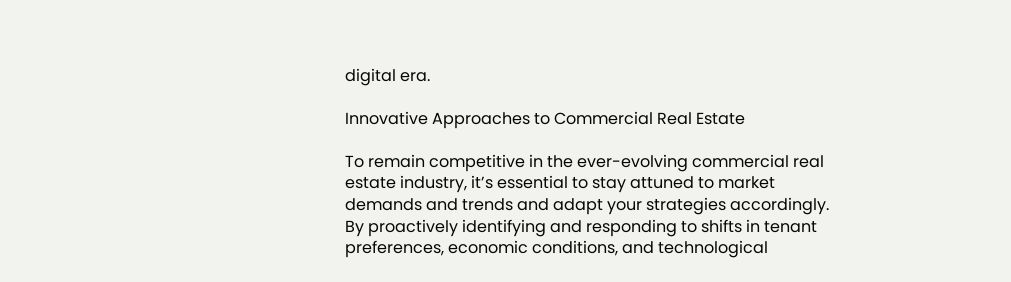digital era.

Innovative Approaches to Commercial Real Estate

To remain competitive in the ever-evolving commercial real estate industry, it’s essential to stay attuned to market demands and trends and adapt your strategies accordingly. By proactively identifying and responding to shifts in tenant preferences, economic conditions, and technological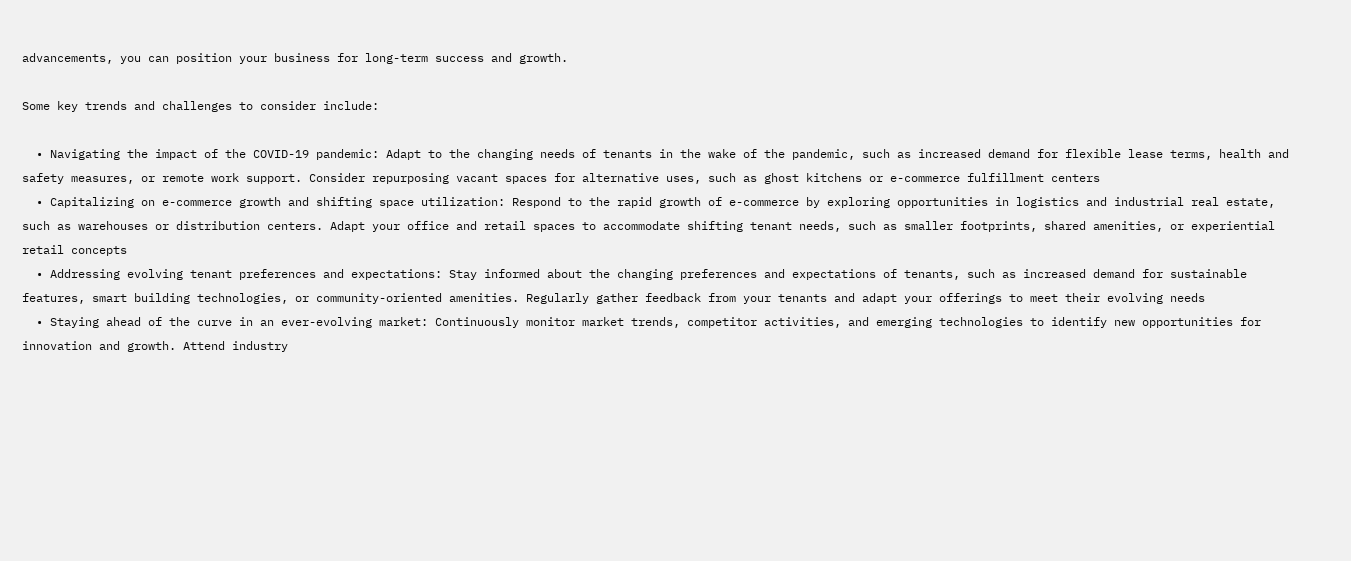advancements, you can position your business for long-term success and growth.

Some key trends and challenges to consider include:

  • Navigating the impact of the COVID-19 pandemic: Adapt to the changing needs of tenants in the wake of the pandemic, such as increased demand for flexible lease terms, health and safety measures, or remote work support. Consider repurposing vacant spaces for alternative uses, such as ghost kitchens or e-commerce fulfillment centers
  • Capitalizing on e-commerce growth and shifting space utilization: Respond to the rapid growth of e-commerce by exploring opportunities in logistics and industrial real estate, such as warehouses or distribution centers. Adapt your office and retail spaces to accommodate shifting tenant needs, such as smaller footprints, shared amenities, or experiential retail concepts
  • Addressing evolving tenant preferences and expectations: Stay informed about the changing preferences and expectations of tenants, such as increased demand for sustainable features, smart building technologies, or community-oriented amenities. Regularly gather feedback from your tenants and adapt your offerings to meet their evolving needs
  • Staying ahead of the curve in an ever-evolving market: Continuously monitor market trends, competitor activities, and emerging technologies to identify new opportunities for innovation and growth. Attend industry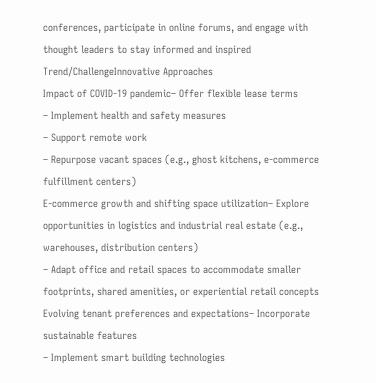conferences, participate in online forums, and engage with thought leaders to stay informed and inspired
Trend/ChallengeInnovative Approaches
Impact of COVID-19 pandemic– Offer flexible lease terms
– Implement health and safety measures
– Support remote work
– Repurpose vacant spaces (e.g., ghost kitchens, e-commerce fulfillment centers)
E-commerce growth and shifting space utilization– Explore opportunities in logistics and industrial real estate (e.g., warehouses, distribution centers)
– Adapt office and retail spaces to accommodate smaller footprints, shared amenities, or experiential retail concepts
Evolving tenant preferences and expectations– Incorporate sustainable features
– Implement smart building technologies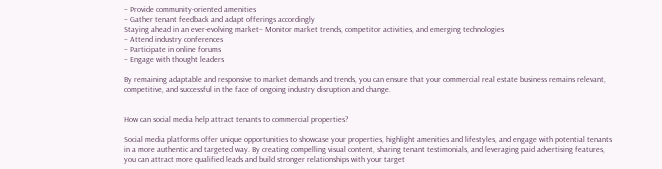– Provide community-oriented amenities
– Gather tenant feedback and adapt offerings accordingly
Staying ahead in an ever-evolving market– Monitor market trends, competitor activities, and emerging technologies
– Attend industry conferences
– Participate in online forums
– Engage with thought leaders

By remaining adaptable and responsive to market demands and trends, you can ensure that your commercial real estate business remains relevant, competitive, and successful in the face of ongoing industry disruption and change.


How can social media help attract tenants to commercial properties?

Social media platforms offer unique opportunities to showcase your properties, highlight amenities and lifestyles, and engage with potential tenants in a more authentic and targeted way. By creating compelling visual content, sharing tenant testimonials, and leveraging paid advertising features, you can attract more qualified leads and build stronger relationships with your target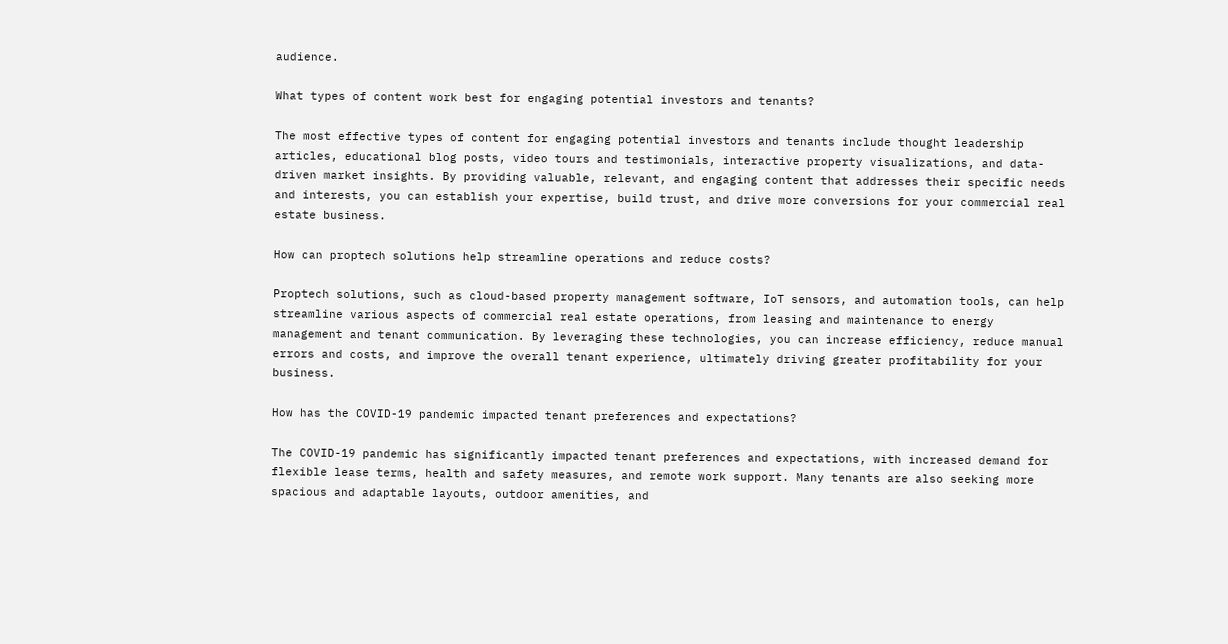audience.

What types of content work best for engaging potential investors and tenants?

The most effective types of content for engaging potential investors and tenants include thought leadership articles, educational blog posts, video tours and testimonials, interactive property visualizations, and data-driven market insights. By providing valuable, relevant, and engaging content that addresses their specific needs and interests, you can establish your expertise, build trust, and drive more conversions for your commercial real estate business.

How can proptech solutions help streamline operations and reduce costs?

Proptech solutions, such as cloud-based property management software, IoT sensors, and automation tools, can help streamline various aspects of commercial real estate operations, from leasing and maintenance to energy management and tenant communication. By leveraging these technologies, you can increase efficiency, reduce manual errors and costs, and improve the overall tenant experience, ultimately driving greater profitability for your business.

How has the COVID-19 pandemic impacted tenant preferences and expectations?

The COVID-19 pandemic has significantly impacted tenant preferences and expectations, with increased demand for flexible lease terms, health and safety measures, and remote work support. Many tenants are also seeking more spacious and adaptable layouts, outdoor amenities, and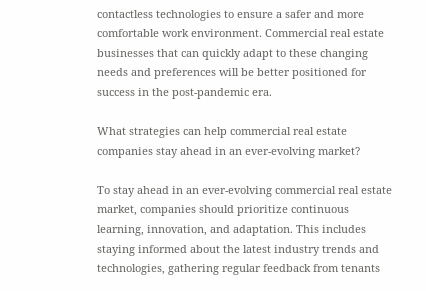contactless technologies to ensure a safer and more comfortable work environment. Commercial real estate businesses that can quickly adapt to these changing needs and preferences will be better positioned for success in the post-pandemic era.

What strategies can help commercial real estate companies stay ahead in an ever-evolving market?

To stay ahead in an ever-evolving commercial real estate market, companies should prioritize continuous learning, innovation, and adaptation. This includes staying informed about the latest industry trends and technologies, gathering regular feedback from tenants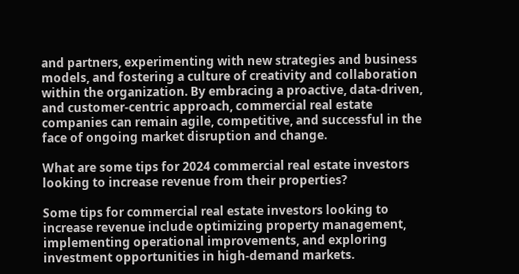and partners, experimenting with new strategies and business models, and fostering a culture of creativity and collaboration within the organization. By embracing a proactive, data-driven, and customer-centric approach, commercial real estate companies can remain agile, competitive, and successful in the face of ongoing market disruption and change.

What are some tips for 2024 commercial real estate investors looking to increase revenue from their properties?

Some tips for commercial real estate investors looking to increase revenue include optimizing property management, implementing operational improvements, and exploring investment opportunities in high-demand markets.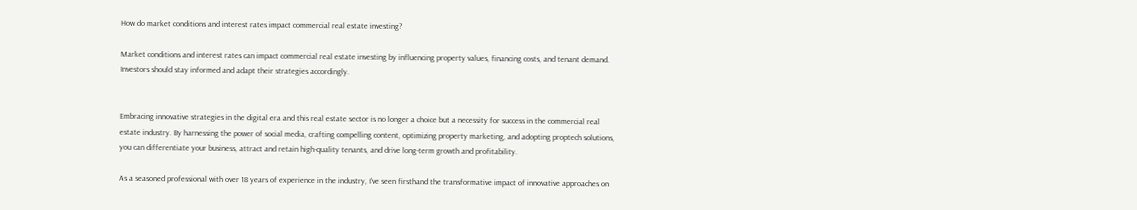How do market conditions and interest rates impact commercial real estate investing?

Market conditions and interest rates can impact commercial real estate investing by influencing property values, financing costs, and tenant demand. Investors should stay informed and adapt their strategies accordingly.


Embracing innovative strategies in the digital era and this real estate sector is no longer a choice but a necessity for success in the commercial real estate industry. By harnessing the power of social media, crafting compelling content, optimizing property marketing, and adopting proptech solutions, you can differentiate your business, attract and retain high-quality tenants, and drive long-term growth and profitability.

As a seasoned professional with over 18 years of experience in the industry, I’ve seen firsthand the transformative impact of innovative approaches on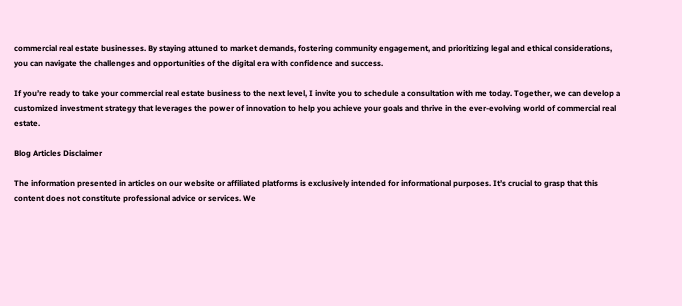commercial real estate businesses. By staying attuned to market demands, fostering community engagement, and prioritizing legal and ethical considerations, you can navigate the challenges and opportunities of the digital era with confidence and success.

If you’re ready to take your commercial real estate business to the next level, I invite you to schedule a consultation with me today. Together, we can develop a customized investment strategy that leverages the power of innovation to help you achieve your goals and thrive in the ever-evolving world of commercial real estate.

Blog Articles Disclaimer

The information presented in articles on our website or affiliated platforms is exclusively intended for informational purposes. It’s crucial to grasp that this content does not constitute professional advice or services. We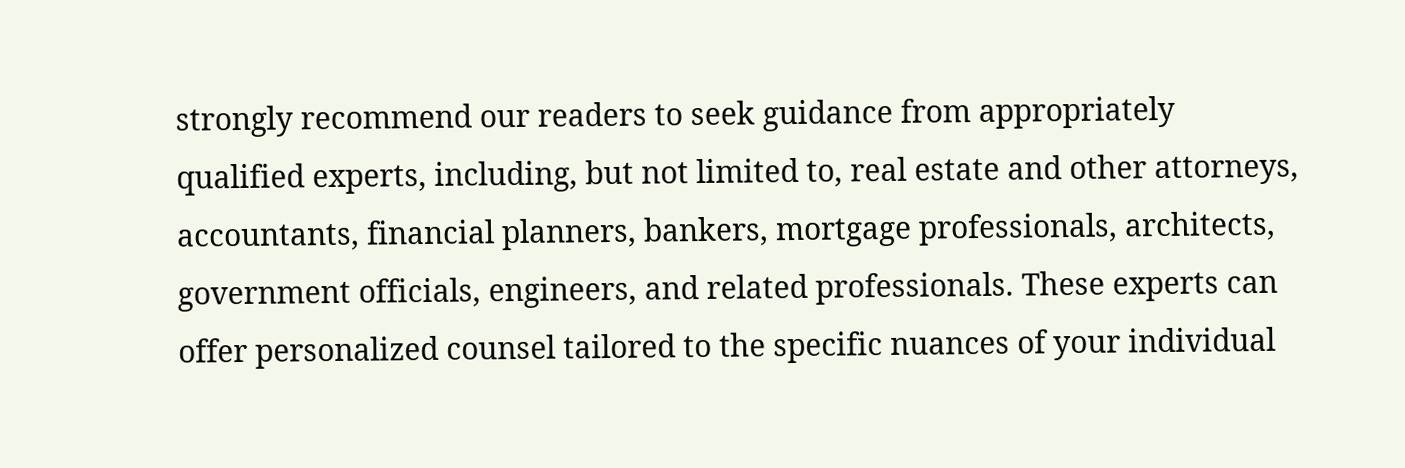strongly recommend our readers to seek guidance from appropriately qualified experts, including, but not limited to, real estate and other attorneys, accountants, financial planners, bankers, mortgage professionals, architects, government officials, engineers, and related professionals. These experts can offer personalized counsel tailored to the specific nuances of your individual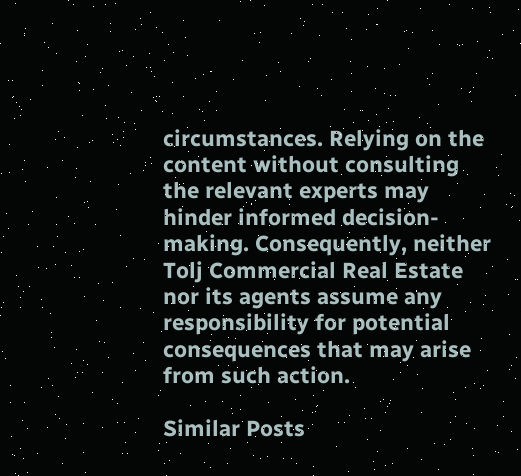circumstances. Relying on the content without consulting the relevant experts may hinder informed decision-making. Consequently, neither Tolj Commercial Real Estate nor its agents assume any responsibility for potential consequences that may arise from such action.

Similar Posts